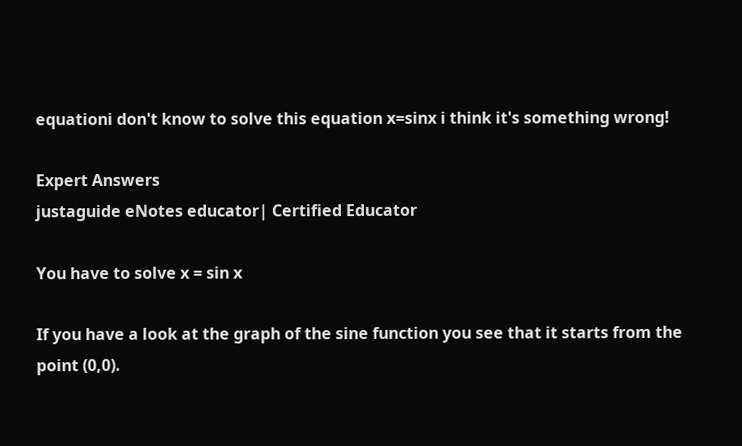equationi don't know to solve this equation x=sinx i think it's something wrong!

Expert Answers
justaguide eNotes educator| Certified Educator

You have to solve x = sin x

If you have a look at the graph of the sine function you see that it starts from the point (0,0).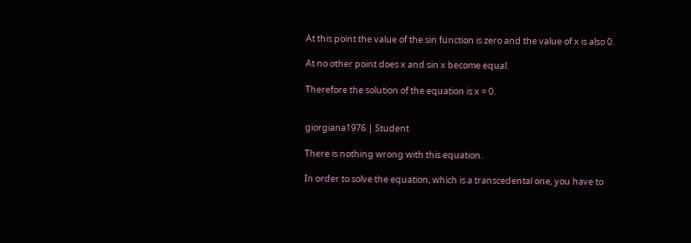At this point the value of the sin function is zero and the value of x is also 0.

At no other point does x and sin x become equal.

Therefore the solution of the equation is x = 0.


giorgiana1976 | Student

There is nothing wrong with this equation.

In order to solve the equation, which is a transcedental one, you have to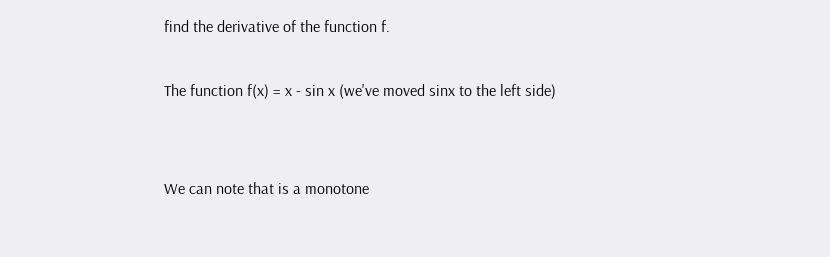find the derivative of the function f.

The function f(x) = x - sin x (we've moved sinx to the left side)


We can note that is a monotone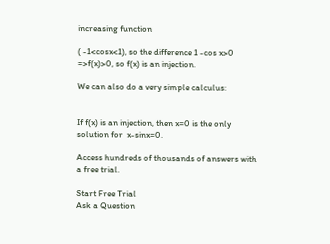increasing function

( -1<cosx<1), so the difference 1 -cos x>0 =>f(x)>0, so f(x) is an injection.

We can also do a very simple calculus:


If f(x) is an injection, then x=0 is the only solution for  x-sinx=0.

Access hundreds of thousands of answers with a free trial.

Start Free Trial
Ask a Question